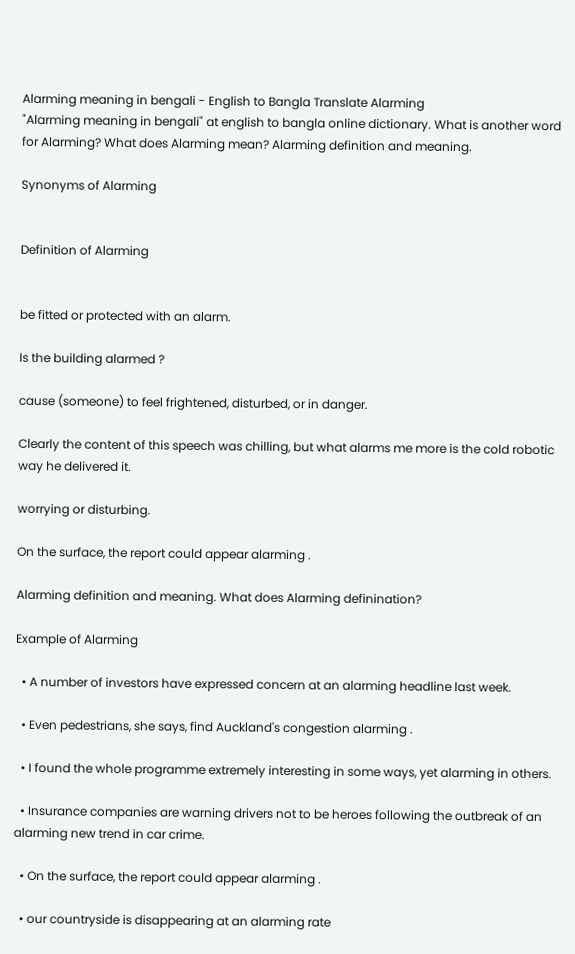Alarming meaning in bengali - English to Bangla Translate Alarming
"Alarming meaning in bengali" at english to bangla online dictionary. What is another word for Alarming? What does Alarming mean? Alarming definition and meaning.

Synonyms of Alarming


Definition of Alarming


be fitted or protected with an alarm.

Is the building alarmed ?

cause (someone) to feel frightened, disturbed, or in danger.

Clearly the content of this speech was chilling, but what alarms me more is the cold robotic way he delivered it.

worrying or disturbing.

On the surface, the report could appear alarming .

Alarming definition and meaning. What does Alarming definination?

Example of Alarming

  • A number of investors have expressed concern at an alarming headline last week.

  • Even pedestrians, she says, find Auckland's congestion alarming .

  • I found the whole programme extremely interesting in some ways, yet alarming in others.

  • Insurance companies are warning drivers not to be heroes following the outbreak of an alarming new trend in car crime.

  • On the surface, the report could appear alarming .

  • our countryside is disappearing at an alarming rate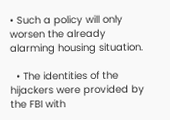• Such a policy will only worsen the already alarming housing situation.

  • The identities of the hijackers were provided by the FBI with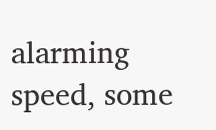alarming speed, some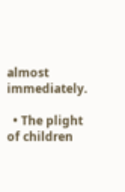almost immediately.

  • The plight of children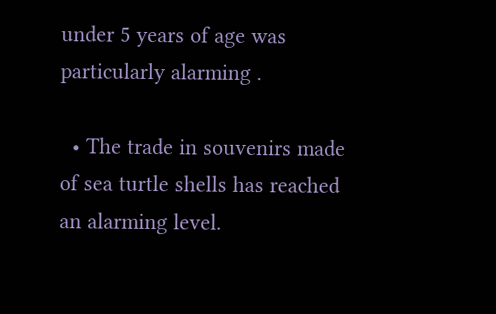under 5 years of age was particularly alarming .

  • The trade in souvenirs made of sea turtle shells has reached an alarming level.